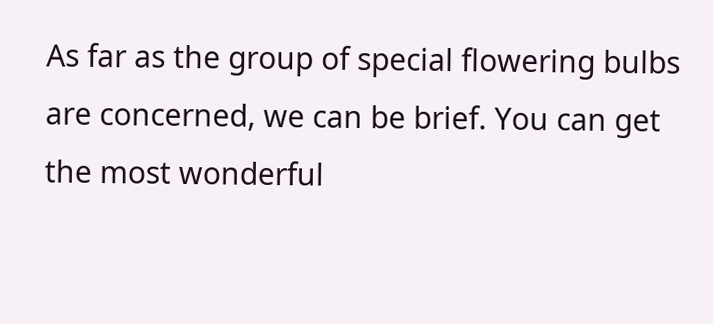As far as the group of special flowering bulbs are concerned, we can be brief. You can get the most wonderful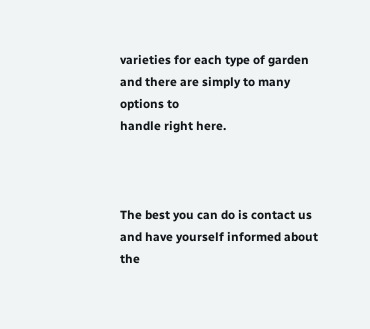varieties for each type of garden and there are simply to many options to
handle right here.



The best you can do is contact us and have yourself informed about the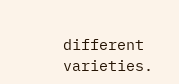different varieties.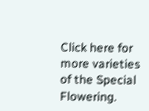Click here for more varieties of the Special Flowering.